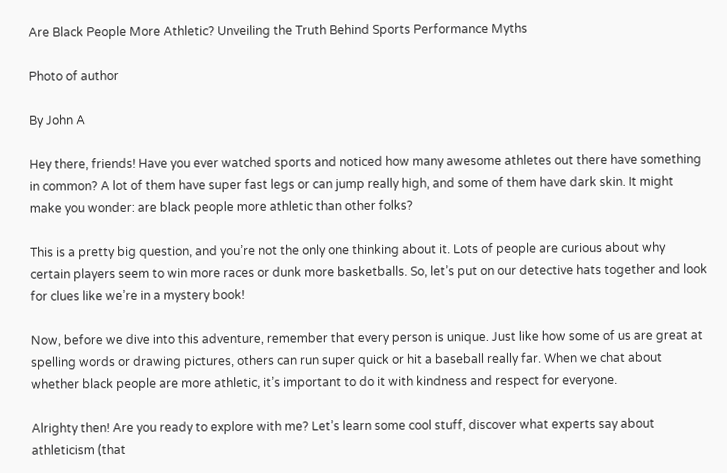Are Black People More Athletic? Unveiling the Truth Behind Sports Performance Myths

Photo of author

By John A

Hey there, friends! Have you ever watched sports and noticed how many awesome athletes out there have something in common? A lot of them have super fast legs or can jump really high, and some of them have dark skin. It might make you wonder: are black people more athletic than other folks?

This is a pretty big question, and you’re not the only one thinking about it. Lots of people are curious about why certain players seem to win more races or dunk more basketballs. So, let’s put on our detective hats together and look for clues like we’re in a mystery book!

Now, before we dive into this adventure, remember that every person is unique. Just like how some of us are great at spelling words or drawing pictures, others can run super quick or hit a baseball really far. When we chat about whether black people are more athletic, it’s important to do it with kindness and respect for everyone.

Alrighty then! Are you ready to explore with me? Let’s learn some cool stuff, discover what experts say about athleticism (that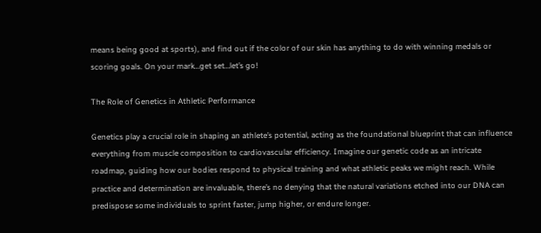means being good at sports), and find out if the color of our skin has anything to do with winning medals or scoring goals. On your mark…get set…let’s go!

The Role of Genetics in Athletic Performance

Genetics play a crucial role in shaping an athlete’s potential, acting as the foundational blueprint that can influence everything from muscle composition to cardiovascular efficiency. Imagine our genetic code as an intricate roadmap, guiding how our bodies respond to physical training and what athletic peaks we might reach. While practice and determination are invaluable, there’s no denying that the natural variations etched into our DNA can predispose some individuals to sprint faster, jump higher, or endure longer.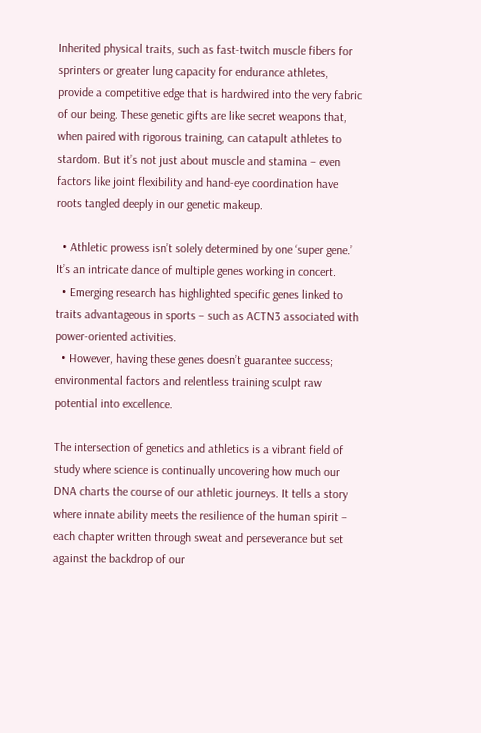Inherited physical traits, such as fast-twitch muscle fibers for sprinters or greater lung capacity for endurance athletes, provide a competitive edge that is hardwired into the very fabric of our being. These genetic gifts are like secret weapons that, when paired with rigorous training, can catapult athletes to stardom. But it’s not just about muscle and stamina – even factors like joint flexibility and hand-eye coordination have roots tangled deeply in our genetic makeup.

  • Athletic prowess isn’t solely determined by one ‘super gene.’ It’s an intricate dance of multiple genes working in concert.
  • Emerging research has highlighted specific genes linked to traits advantageous in sports – such as ACTN3 associated with power-oriented activities.
  • However, having these genes doesn’t guarantee success; environmental factors and relentless training sculpt raw potential into excellence.

The intersection of genetics and athletics is a vibrant field of study where science is continually uncovering how much our DNA charts the course of our athletic journeys. It tells a story where innate ability meets the resilience of the human spirit – each chapter written through sweat and perseverance but set against the backdrop of our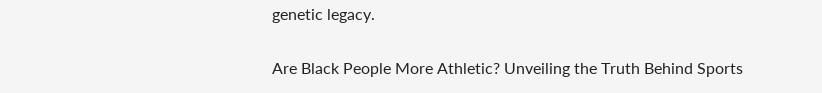genetic legacy.

Are Black People More Athletic? Unveiling the Truth Behind Sports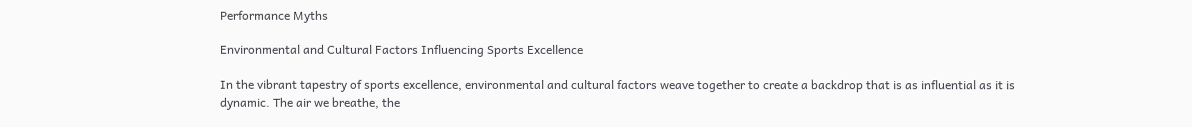Performance Myths

Environmental and Cultural Factors Influencing Sports Excellence

In the vibrant tapestry of sports excellence, environmental and cultural factors weave together to create a backdrop that is as influential as it is dynamic. The air we breathe, the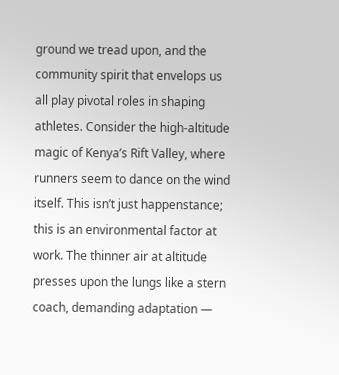ground we tread upon, and the community spirit that envelops us all play pivotal roles in shaping athletes. Consider the high-altitude magic of Kenya’s Rift Valley, where runners seem to dance on the wind itself. This isn’t just happenstance; this is an environmental factor at work. The thinner air at altitude presses upon the lungs like a stern coach, demanding adaptation —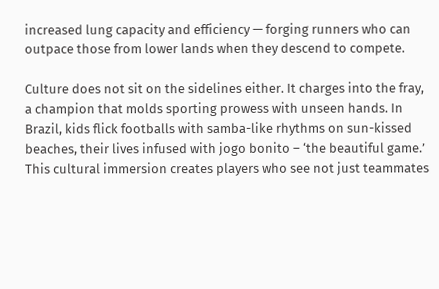increased lung capacity and efficiency — forging runners who can outpace those from lower lands when they descend to compete.

Culture does not sit on the sidelines either. It charges into the fray, a champion that molds sporting prowess with unseen hands. In Brazil, kids flick footballs with samba-like rhythms on sun-kissed beaches, their lives infused with jogo bonito – ‘the beautiful game.’ This cultural immersion creates players who see not just teammates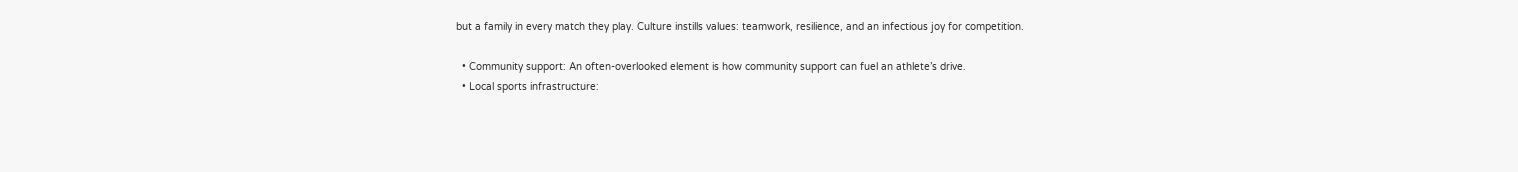but a family in every match they play. Culture instills values: teamwork, resilience, and an infectious joy for competition.

  • Community support: An often-overlooked element is how community support can fuel an athlete’s drive.
  • Local sports infrastructure: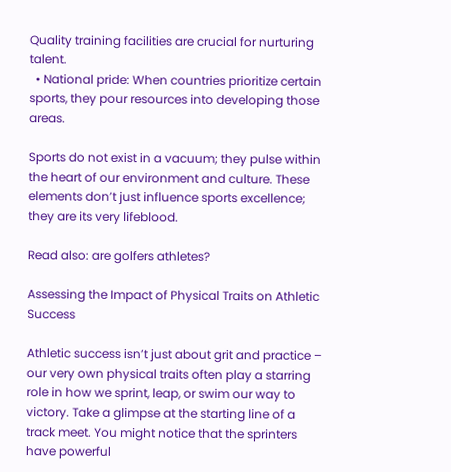Quality training facilities are crucial for nurturing talent.
  • National pride: When countries prioritize certain sports, they pour resources into developing those areas.

Sports do not exist in a vacuum; they pulse within the heart of our environment and culture. These elements don’t just influence sports excellence; they are its very lifeblood.

Read also: are golfers athletes?

Assessing the Impact of Physical Traits on Athletic Success

Athletic success isn’t just about grit and practice – our very own physical traits often play a starring role in how we sprint, leap, or swim our way to victory. Take a glimpse at the starting line of a track meet. You might notice that the sprinters have powerful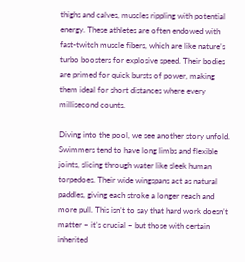thighs and calves, muscles rippling with potential energy. These athletes are often endowed with fast-twitch muscle fibers, which are like nature’s turbo boosters for explosive speed. Their bodies are primed for quick bursts of power, making them ideal for short distances where every millisecond counts.

Diving into the pool, we see another story unfold. Swimmers tend to have long limbs and flexible joints, slicing through water like sleek human torpedoes. Their wide wingspans act as natural paddles, giving each stroke a longer reach and more pull. This isn’t to say that hard work doesn’t matter – it’s crucial – but those with certain inherited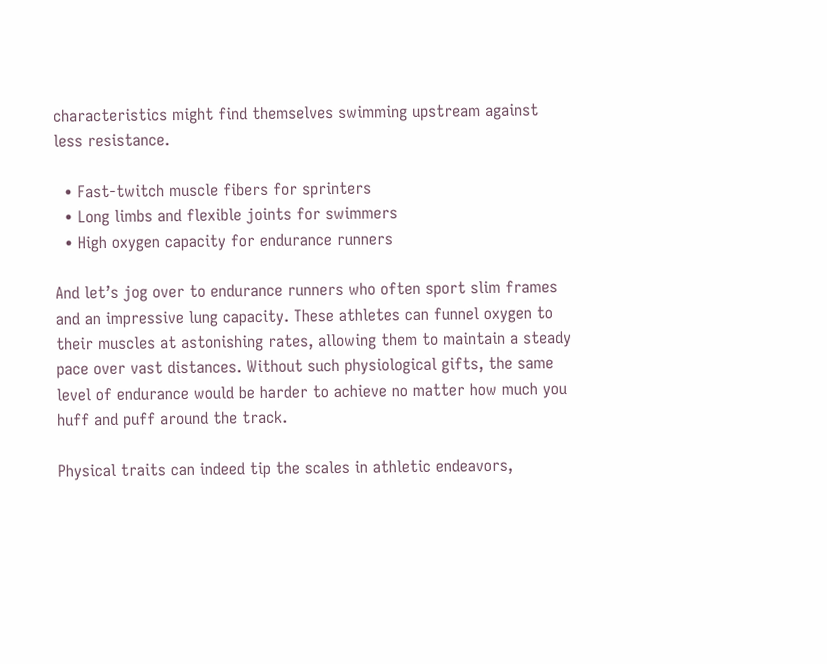characteristics might find themselves swimming upstream against less resistance.

  • Fast-twitch muscle fibers for sprinters
  • Long limbs and flexible joints for swimmers
  • High oxygen capacity for endurance runners

And let’s jog over to endurance runners who often sport slim frames and an impressive lung capacity. These athletes can funnel oxygen to their muscles at astonishing rates, allowing them to maintain a steady pace over vast distances. Without such physiological gifts, the same level of endurance would be harder to achieve no matter how much you huff and puff around the track.

Physical traits can indeed tip the scales in athletic endeavors,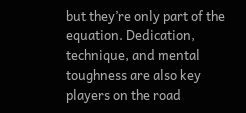but they’re only part of the equation. Dedication, technique, and mental toughness are also key players on the road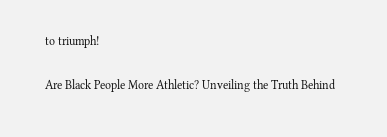to triumph!

Are Black People More Athletic? Unveiling the Truth Behind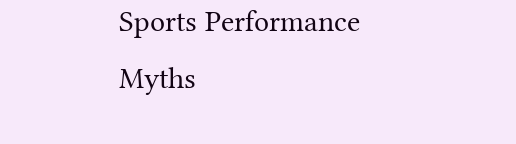Sports Performance Myths